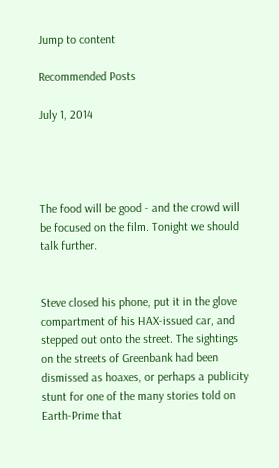Jump to content

Recommended Posts

July 1, 2014




The food will be good - and the crowd will be focused on the film. Tonight we should talk further.


Steve closed his phone, put it in the glove compartment of his HAX-issued car, and stepped out onto the street. The sightings on the streets of Greenbank had been dismissed as hoaxes, or perhaps a publicity stunt for one of the many stories told on Earth-Prime that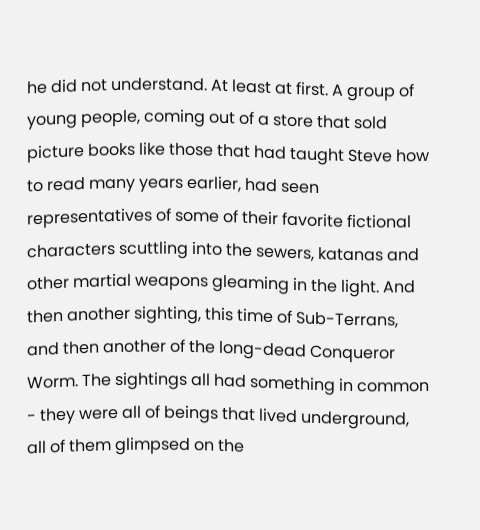he did not understand. At least at first. A group of young people, coming out of a store that sold picture books like those that had taught Steve how to read many years earlier, had seen representatives of some of their favorite fictional characters scuttling into the sewers, katanas and other martial weapons gleaming in the light. And then another sighting, this time of Sub-Terrans, and then another of the long-dead Conqueror Worm. The sightings all had something in common - they were all of beings that lived underground, all of them glimpsed on the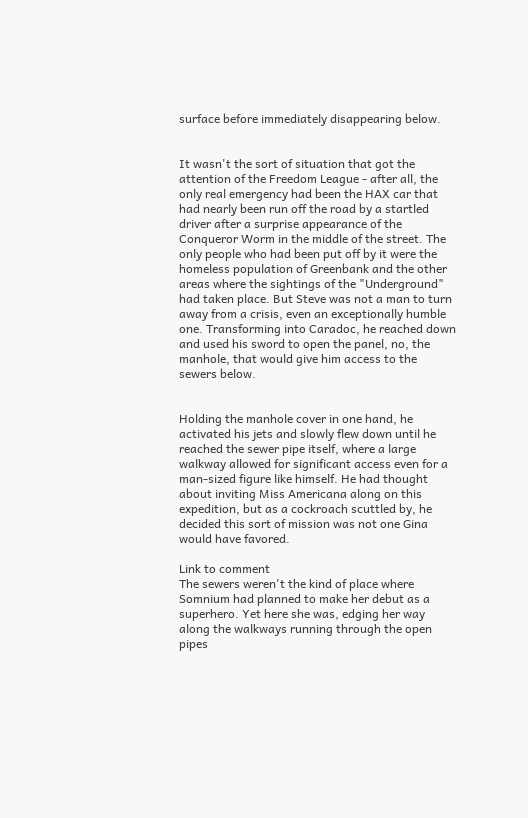surface before immediately disappearing below.


It wasn't the sort of situation that got the attention of the Freedom League - after all, the only real emergency had been the HAX car that had nearly been run off the road by a startled driver after a surprise appearance of the Conqueror Worm in the middle of the street. The only people who had been put off by it were the homeless population of Greenbank and the other areas where the sightings of the "Underground" had taken place. But Steve was not a man to turn away from a crisis, even an exceptionally humble one. Transforming into Caradoc, he reached down and used his sword to open the panel, no, the manhole, that would give him access to the sewers below.


Holding the manhole cover in one hand, he activated his jets and slowly flew down until he reached the sewer pipe itself, where a large walkway allowed for significant access even for a man-sized figure like himself. He had thought about inviting Miss Americana along on this expedition, but as a cockroach scuttled by, he decided this sort of mission was not one Gina would have favored.

Link to comment
The sewers weren't the kind of place where Somnium had planned to make her debut as a superhero. Yet here she was, edging her way along the walkways running through the open pipes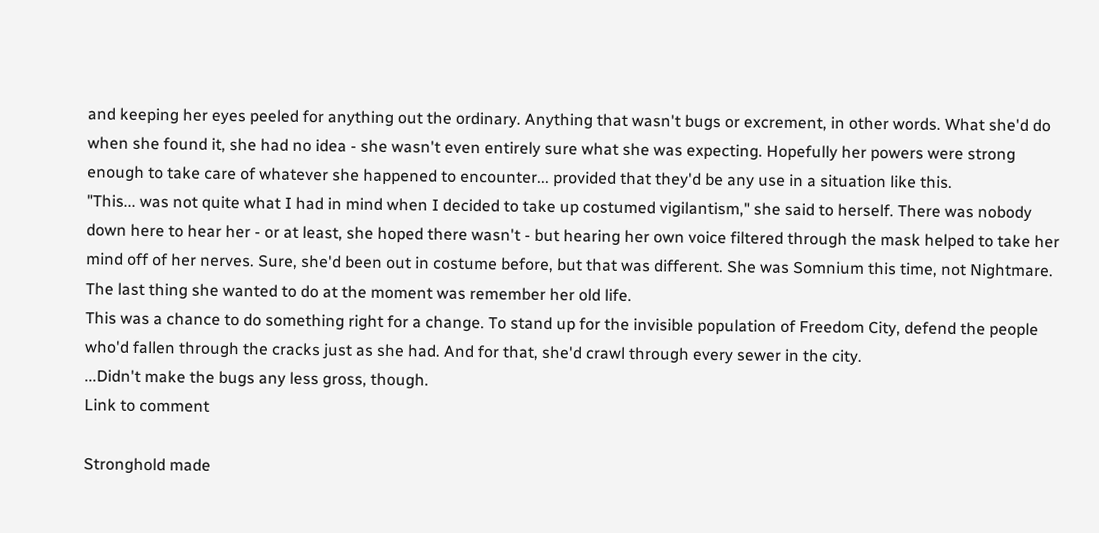and keeping her eyes peeled for anything out the ordinary. Anything that wasn't bugs or excrement, in other words. What she'd do when she found it, she had no idea - she wasn't even entirely sure what she was expecting. Hopefully her powers were strong enough to take care of whatever she happened to encounter... provided that they'd be any use in a situation like this.
"This... was not quite what I had in mind when I decided to take up costumed vigilantism," she said to herself. There was nobody down here to hear her - or at least, she hoped there wasn't - but hearing her own voice filtered through the mask helped to take her mind off of her nerves. Sure, she'd been out in costume before, but that was different. She was Somnium this time, not Nightmare. The last thing she wanted to do at the moment was remember her old life.
This was a chance to do something right for a change. To stand up for the invisible population of Freedom City, defend the people who'd fallen through the cracks just as she had. And for that, she'd crawl through every sewer in the city.
...Didn't make the bugs any less gross, though.
Link to comment

Stronghold made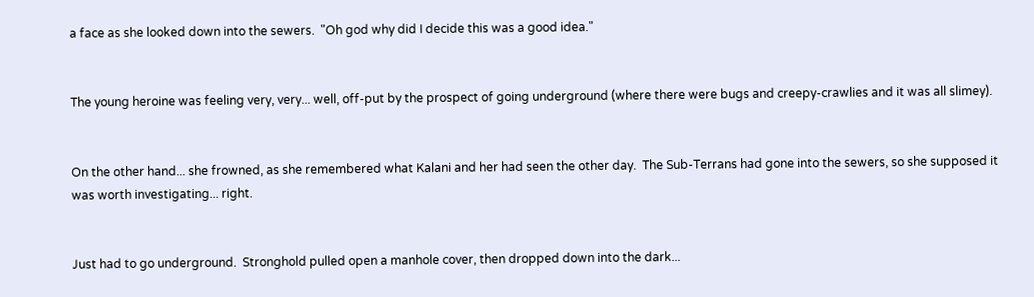a face as she looked down into the sewers.  "Oh god why did I decide this was a good idea."


The young heroine was feeling very, very... well, off-put by the prospect of going underground (where there were bugs and creepy-crawlies and it was all slimey).


On the other hand... she frowned, as she remembered what Kalani and her had seen the other day.  The Sub-Terrans had gone into the sewers, so she supposed it was worth investigating... right.


Just had to go underground.  Stronghold pulled open a manhole cover, then dropped down into the dark...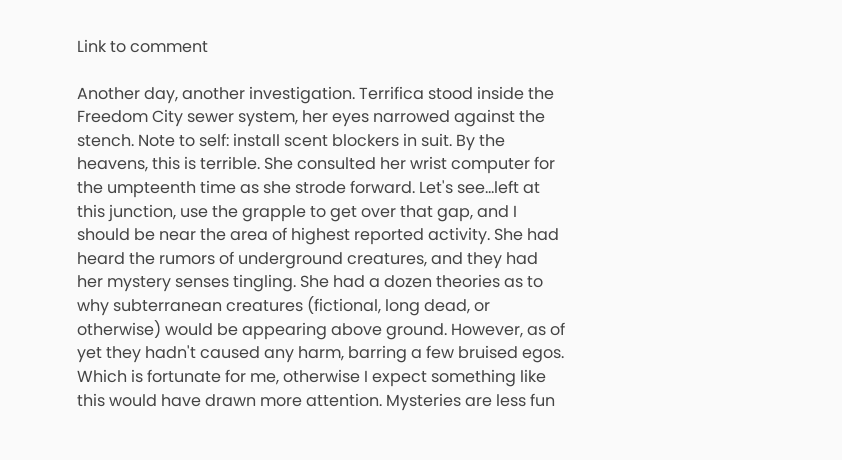Link to comment

Another day, another investigation. Terrifica stood inside the Freedom City sewer system, her eyes narrowed against the stench. Note to self: install scent blockers in suit. By the heavens, this is terrible. She consulted her wrist computer for the umpteenth time as she strode forward. Let's see...left at this junction, use the grapple to get over that gap, and I should be near the area of highest reported activity. She had heard the rumors of underground creatures, and they had her mystery senses tingling. She had a dozen theories as to why subterranean creatures (fictional, long dead, or otherwise) would be appearing above ground. However, as of yet they hadn't caused any harm, barring a few bruised egos. Which is fortunate for me, otherwise I expect something like this would have drawn more attention. Mysteries are less fun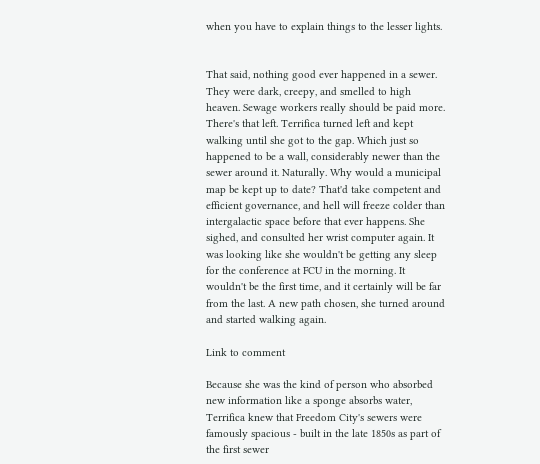when you have to explain things to the lesser lights.


That said, nothing good ever happened in a sewer. They were dark, creepy, and smelled to high heaven. Sewage workers really should be paid more. There's that left. Terrifica turned left and kept walking until she got to the gap. Which just so happened to be a wall, considerably newer than the sewer around it. Naturally. Why would a municipal map be kept up to date? That'd take competent and efficient governance, and hell will freeze colder than intergalactic space before that ever happens. She sighed, and consulted her wrist computer again. It was looking like she wouldn't be getting any sleep for the conference at FCU in the morning. It wouldn't be the first time, and it certainly will be far from the last. A new path chosen, she turned around and started walking again.

Link to comment

Because she was the kind of person who absorbed new information like a sponge absorbs water, Terrifica knew that Freedom City's sewers were famously spacious - built in the late 1850s as part of the first sewer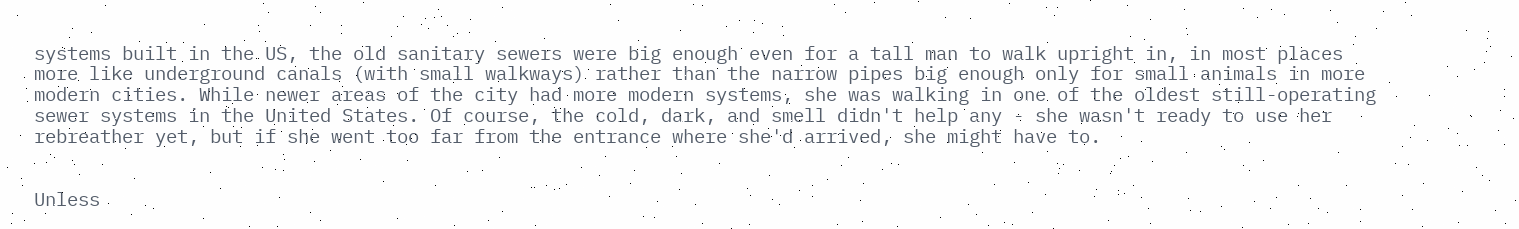systems built in the US, the old sanitary sewers were big enough even for a tall man to walk upright in, in most places more like underground canals (with small walkways) rather than the narrow pipes big enough only for small animals in more modern cities. While newer areas of the city had more modern systems, she was walking in one of the oldest still-operating sewer systems in the United States. Of course, the cold, dark, and smell didn't help any - she wasn't ready to use her rebreather yet, but if she went too far from the entrance where she'd arrived, she might have to.


Unless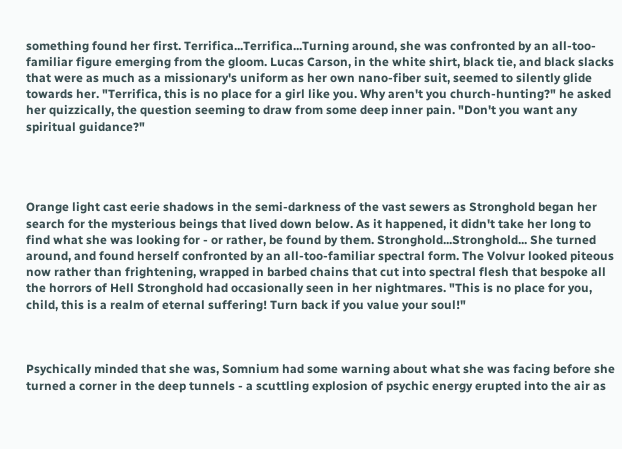something found her first. Terrifica...Terrifica...Turning around, she was confronted by an all-too-familiar figure emerging from the gloom. Lucas Carson, in the white shirt, black tie, and black slacks that were as much as a missionary's uniform as her own nano-fiber suit, seemed to silently glide towards her. "Terrifica, this is no place for a girl like you. Why aren't you church-hunting?" he asked her quizzically, the question seeming to draw from some deep inner pain. "Don't you want any spiritual guidance?"




Orange light cast eerie shadows in the semi-darkness of the vast sewers as Stronghold began her search for the mysterious beings that lived down below. As it happened, it didn't take her long to find what she was looking for - or rather, be found by them. Stronghold...Stronghold... She turned around, and found herself confronted by an all-too-familiar spectral form. The Volvur looked piteous now rather than frightening, wrapped in barbed chains that cut into spectral flesh that bespoke all the horrors of Hell Stronghold had occasionally seen in her nightmares. "This is no place for you, child, this is a realm of eternal suffering! Turn back if you value your soul!"



Psychically minded that she was, Somnium had some warning about what she was facing before she turned a corner in the deep tunnels - a scuttling explosion of psychic energy erupted into the air as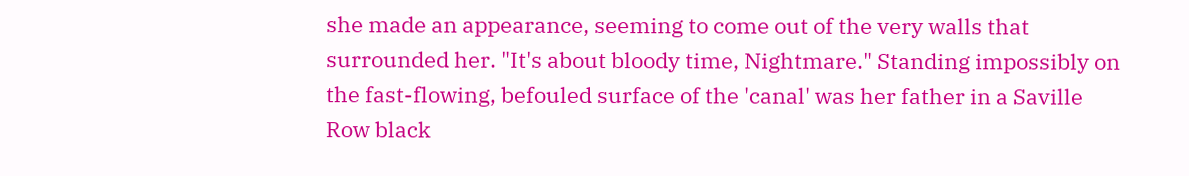she made an appearance, seeming to come out of the very walls that surrounded her. "It's about bloody time, Nightmare." Standing impossibly on the fast-flowing, befouled surface of the 'canal' was her father in a Saville Row black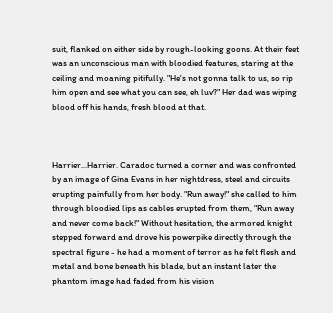suit, flanked on either side by rough-looking goons. At their feet was an unconscious man with bloodied features, staring at the ceiling and moaning pitifully. "He's not gonna talk to us, so rip him open and see what you can see, eh luv?" Her dad was wiping blood off his hands, fresh blood at that.



Harrier...Harrier. Caradoc turned a corner and was confronted by an image of Gina Evans in her nightdress, steel and circuits erupting painfully from her body. "Run away!" she called to him through bloodied lips as cables erupted from them, "Run away and never come back!" Without hesitation, the armored knight stepped forward and drove his powerpike directly through the spectral figure - he had a moment of terror as he felt flesh and metal and bone beneath his blade, but an instant later the phantom image had faded from his vision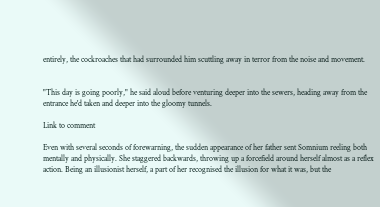entirely, the cockroaches that had surrounded him scuttling away in terror from the noise and movement.


"This day is going poorly," he said aloud before venturing deeper into the sewers, heading away from the entrance he'd taken and deeper into the gloomy tunnels.

Link to comment

Even with several seconds of forewarning, the sudden appearance of her father sent Somnium reeling both mentally and physically. She staggered backwards, throwing up a forcefield around herself almost as a reflex action. Being an illusionist herself, a part of her recognised the illusion for what it was, but the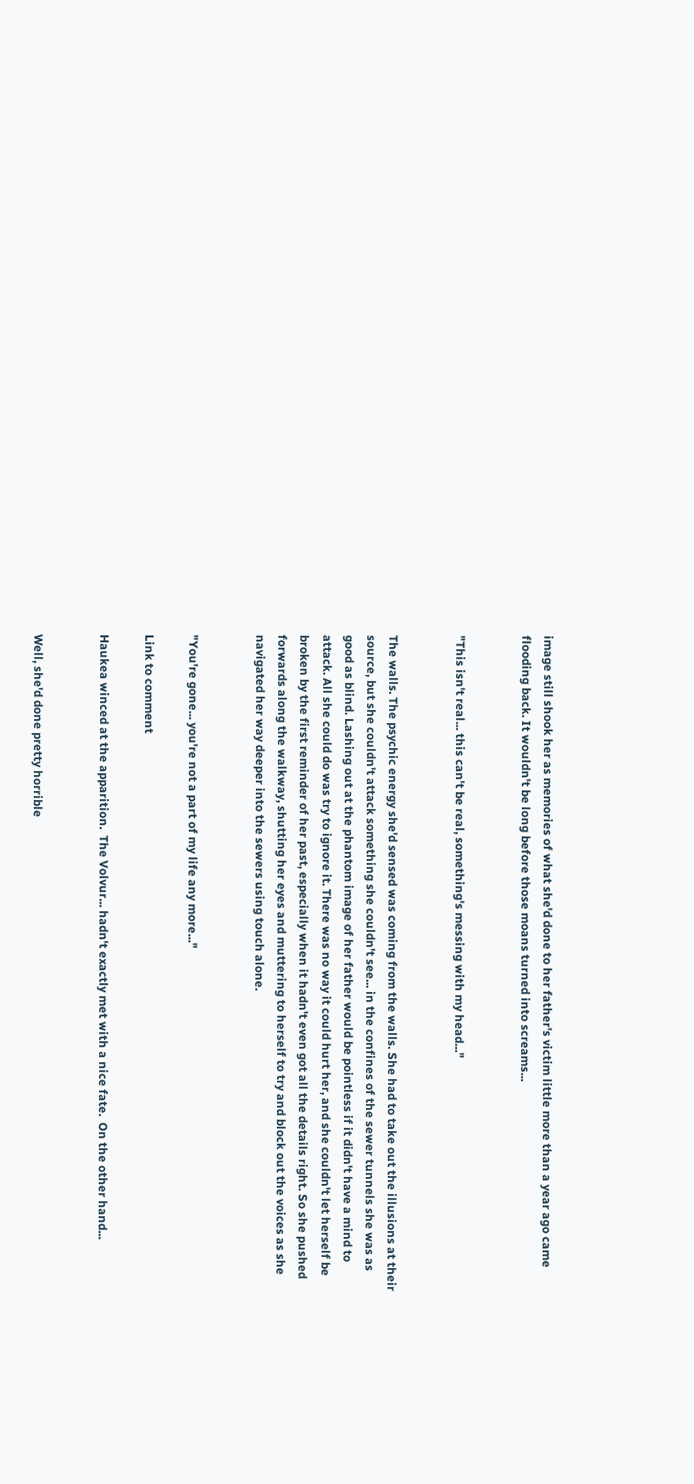image still shook her as memories of what she'd done to her father's victim little more than a year ago came flooding back. It wouldn't be long before those moans turned into screams...


"This isn't real... this can't be real, something's messing with my head..."


The walls. The psychic energy she'd sensed was coming from the walls. She had to take out the illusions at their source, but she couldn't attack something she couldn't see... in the confines of the sewer tunnels she was as good as blind. Lashing out at the phantom image of her father would be pointless if it didn't have a mind to attack. All she could do was try to ignore it. There was no way it could hurt her, and she couldn't let herself be broken by the first reminder of her past, especially when it hadn't even got all the details right. So she pushed forwards along the walkway, shutting her eyes and muttering to herself to try and block out the voices as she navigated her way deeper into the sewers using touch alone.


"You're gone... you're not a part of my life any more..."

Link to comment

Haukea winced at the apparition.  The Volvur... hadn't exactly met with a nice fate.  On the other hand...


Well, she'd done pretty horrible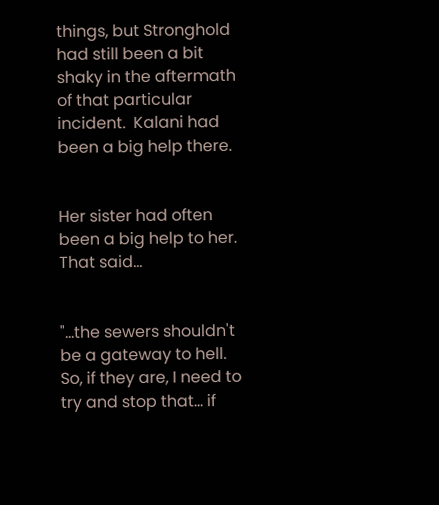things, but Stronghold had still been a bit shaky in the aftermath of that particular incident.  Kalani had been a big help there.


Her sister had often been a big help to her.  That said...


"...the sewers shouldn't be a gateway to hell.  So, if they are, I need to try and stop that... if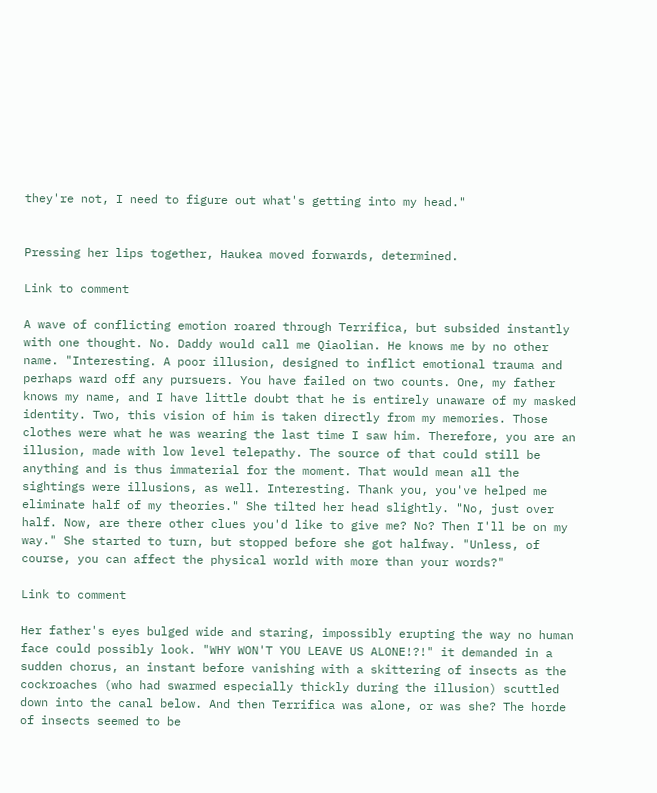they're not, I need to figure out what's getting into my head."


Pressing her lips together, Haukea moved forwards, determined.

Link to comment

A wave of conflicting emotion roared through Terrifica, but subsided instantly with one thought. No. Daddy would call me Qiaolian. He knows me by no other name. "Interesting. A poor illusion, designed to inflict emotional trauma and perhaps ward off any pursuers. You have failed on two counts. One, my father knows my name, and I have little doubt that he is entirely unaware of my masked identity. Two, this vision of him is taken directly from my memories. Those clothes were what he was wearing the last time I saw him. Therefore, you are an illusion, made with low level telepathy. The source of that could still be anything and is thus immaterial for the moment. That would mean all the sightings were illusions, as well. Interesting. Thank you, you've helped me eliminate half of my theories." She tilted her head slightly. "No, just over half. Now, are there other clues you'd like to give me? No? Then I'll be on my way." She started to turn, but stopped before she got halfway. "Unless, of course, you can affect the physical world with more than your words?"

Link to comment

Her father's eyes bulged wide and staring, impossibly erupting the way no human face could possibly look. "WHY WON'T YOU LEAVE US ALONE!?!" it demanded in a sudden chorus, an instant before vanishing with a skittering of insects as the cockroaches (who had swarmed especially thickly during the illusion) scuttled down into the canal below. And then Terrifica was alone, or was she? The horde of insects seemed to be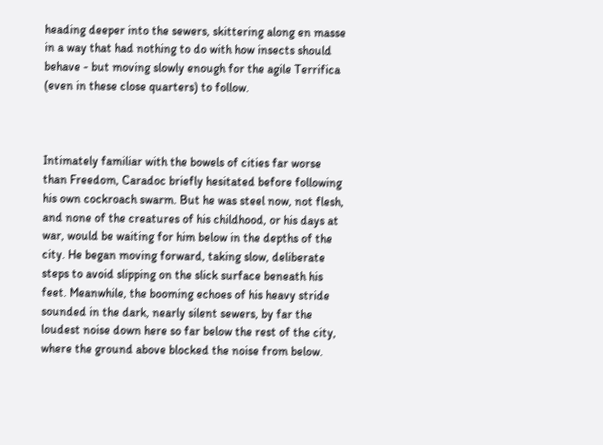heading deeper into the sewers, skittering along en masse in a way that had nothing to do with how insects should behave - but moving slowly enough for the agile Terrifica (even in these close quarters) to follow.



Intimately familiar with the bowels of cities far worse than Freedom, Caradoc briefly hesitated before following his own cockroach swarm. But he was steel now, not flesh, and none of the creatures of his childhood, or his days at war, would be waiting for him below in the depths of the city. He began moving forward, taking slow, deliberate steps to avoid slipping on the slick surface beneath his feet. Meanwhile, the booming echoes of his heavy stride sounded in the dark, nearly silent sewers, by far the loudest noise down here so far below the rest of the city, where the ground above blocked the noise from below.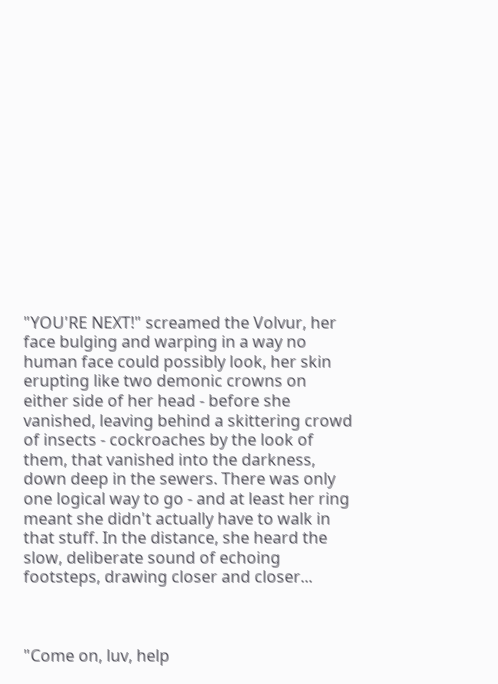"YOU'RE NEXT!" screamed the Volvur, her face bulging and warping in a way no human face could possibly look, her skin erupting like two demonic crowns on either side of her head - before she vanished, leaving behind a skittering crowd of insects - cockroaches by the look of them, that vanished into the darkness, down deep in the sewers. There was only one logical way to go - and at least her ring meant she didn't actually have to walk in that stuff. In the distance, she heard the slow, deliberate sound of echoing footsteps, drawing closer and closer...



"Come on, luv, help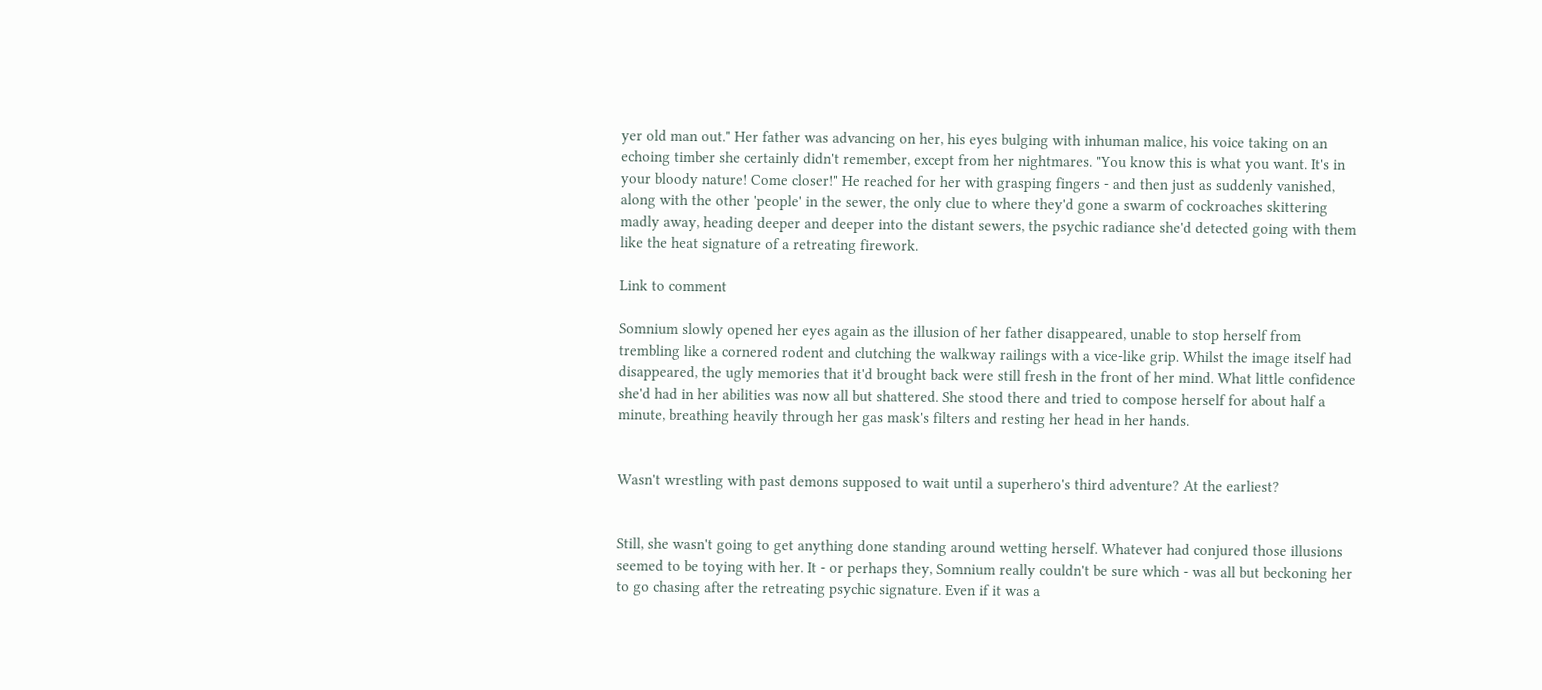yer old man out." Her father was advancing on her, his eyes bulging with inhuman malice, his voice taking on an echoing timber she certainly didn't remember, except from her nightmares. "You know this is what you want. It's in your bloody nature! Come closer!" He reached for her with grasping fingers - and then just as suddenly vanished, along with the other 'people' in the sewer, the only clue to where they'd gone a swarm of cockroaches skittering madly away, heading deeper and deeper into the distant sewers, the psychic radiance she'd detected going with them like the heat signature of a retreating firework.

Link to comment

Somnium slowly opened her eyes again as the illusion of her father disappeared, unable to stop herself from trembling like a cornered rodent and clutching the walkway railings with a vice-like grip. Whilst the image itself had disappeared, the ugly memories that it'd brought back were still fresh in the front of her mind. What little confidence she'd had in her abilities was now all but shattered. She stood there and tried to compose herself for about half a minute, breathing heavily through her gas mask's filters and resting her head in her hands.


Wasn't wrestling with past demons supposed to wait until a superhero's third adventure? At the earliest?


Still, she wasn't going to get anything done standing around wetting herself. Whatever had conjured those illusions seemed to be toying with her. It - or perhaps they, Somnium really couldn't be sure which - was all but beckoning her to go chasing after the retreating psychic signature. Even if it was a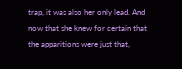trap, it was also her only lead. And now that she knew for certain that the apparitions were just that,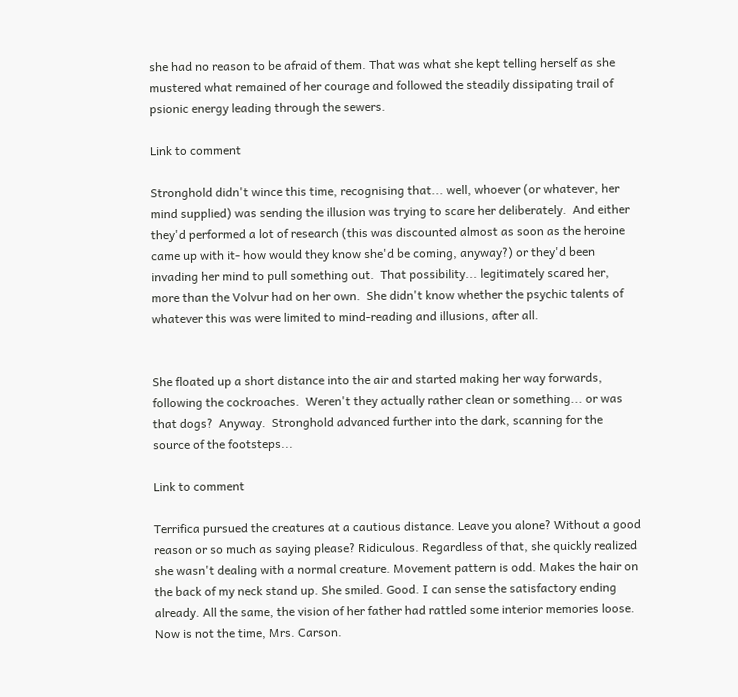she had no reason to be afraid of them. That was what she kept telling herself as she mustered what remained of her courage and followed the steadily dissipating trail of psionic energy leading through the sewers.

Link to comment

Stronghold didn't wince this time, recognising that... well, whoever (or whatever, her mind supplied) was sending the illusion was trying to scare her deliberately.  And either they'd performed a lot of research (this was discounted almost as soon as the heroine came up with it- how would they know she'd be coming, anyway?) or they'd been invading her mind to pull something out.  That possibility... legitimately scared her, more than the Volvur had on her own.  She didn't know whether the psychic talents of whatever this was were limited to mind-reading and illusions, after all.


She floated up a short distance into the air and started making her way forwards, following the cockroaches.  Weren't they actually rather clean or something... or was that dogs?  Anyway.  Stronghold advanced further into the dark, scanning for the source of the footsteps...

Link to comment

Terrifica pursued the creatures at a cautious distance. Leave you alone? Without a good reason or so much as saying please? Ridiculous. Regardless of that, she quickly realized she wasn't dealing with a normal creature. Movement pattern is odd. Makes the hair on the back of my neck stand up. She smiled. Good. I can sense the satisfactory ending already. All the same, the vision of her father had rattled some interior memories loose. Now is not the time, Mrs. Carson.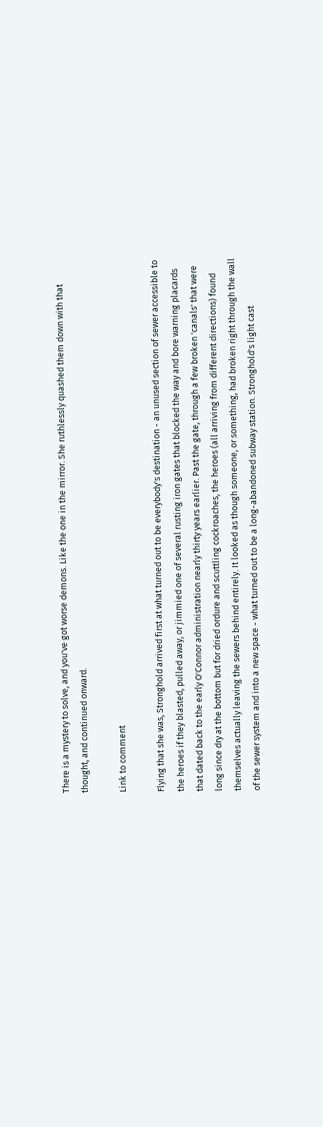There is a mystery to solve, and you've got worse demons. Like the one in the mirror. She ruthlessly quashed them down with that thought, and continued onward.

Link to comment

Flying that she was, Stronghold arrived first at what turned out to be everybody's destination - an unused section of sewer accessible to the heroes if they blasted, pulled away, or jimmied one of several rusting iron gates that blocked the way and bore warning placards that dated back to the early O'Connor administration nearly thirty years earlier. Past the gate, through a few broken 'canals' that were long since dry at the bottom but for dried ordure and scuttling cockroaches, the heroes (all arriving from different directions) found themselves actually leaving the sewers behind entirely. It looked as though someone, or something, had broken right through the wall of the sewer system and into a new space - what turned out to be a long-abandoned subway station. Stronghold's light cast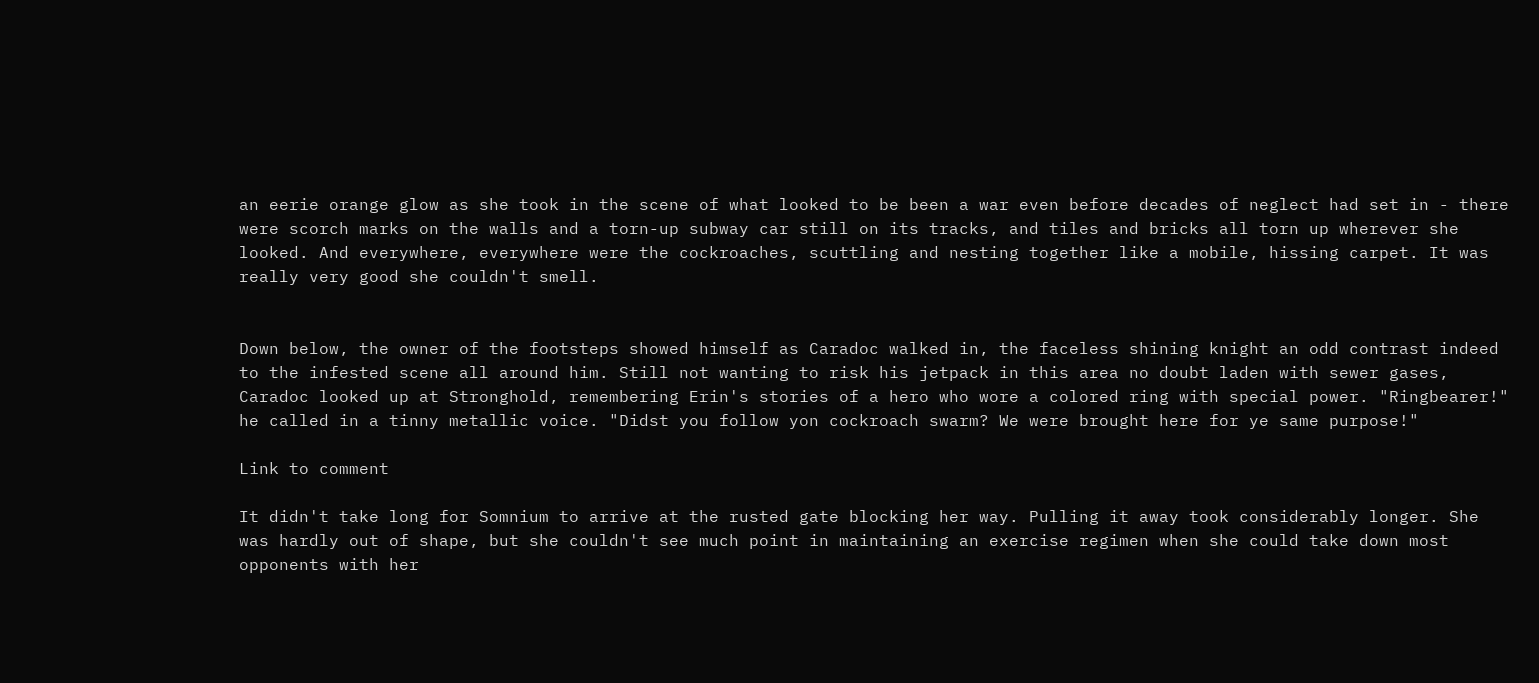an eerie orange glow as she took in the scene of what looked to be been a war even before decades of neglect had set in - there were scorch marks on the walls and a torn-up subway car still on its tracks, and tiles and bricks all torn up wherever she looked. And everywhere, everywhere were the cockroaches, scuttling and nesting together like a mobile, hissing carpet. It was really very good she couldn't smell.


Down below, the owner of the footsteps showed himself as Caradoc walked in, the faceless shining knight an odd contrast indeed to the infested scene all around him. Still not wanting to risk his jetpack in this area no doubt laden with sewer gases, Caradoc looked up at Stronghold, remembering Erin's stories of a hero who wore a colored ring with special power. "Ringbearer!" he called in a tinny metallic voice. "Didst you follow yon cockroach swarm? We were brought here for ye same purpose!"

Link to comment

It didn't take long for Somnium to arrive at the rusted gate blocking her way. Pulling it away took considerably longer. She was hardly out of shape, but she couldn't see much point in maintaining an exercise regimen when she could take down most opponents with her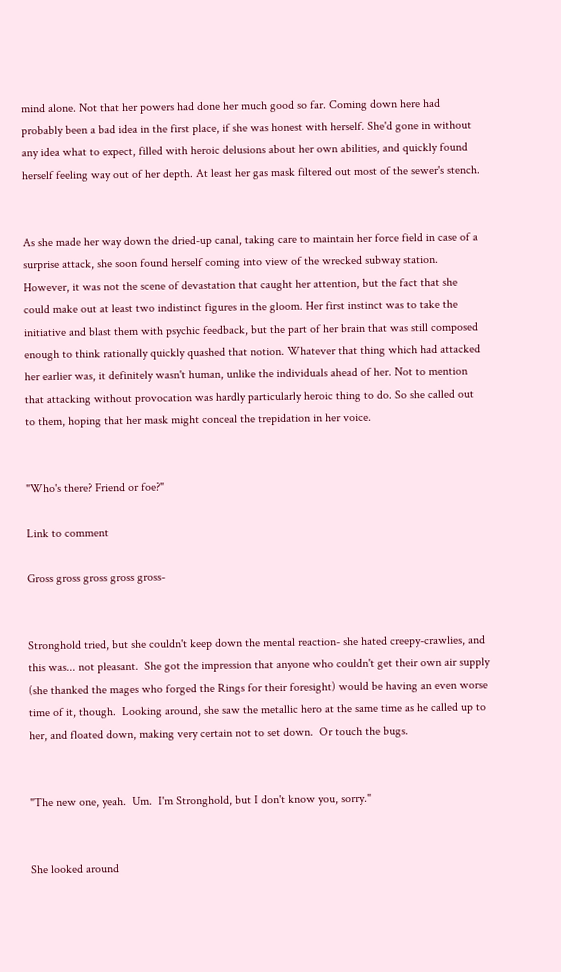mind alone. Not that her powers had done her much good so far. Coming down here had probably been a bad idea in the first place, if she was honest with herself. She'd gone in without any idea what to expect, filled with heroic delusions about her own abilities, and quickly found herself feeling way out of her depth. At least her gas mask filtered out most of the sewer's stench.


As she made her way down the dried-up canal, taking care to maintain her force field in case of a surprise attack, she soon found herself coming into view of the wrecked subway station. However, it was not the scene of devastation that caught her attention, but the fact that she could make out at least two indistinct figures in the gloom. Her first instinct was to take the initiative and blast them with psychic feedback, but the part of her brain that was still composed enough to think rationally quickly quashed that notion. Whatever that thing which had attacked her earlier was, it definitely wasn't human, unlike the individuals ahead of her. Not to mention that attacking without provocation was hardly particularly heroic thing to do. So she called out to them, hoping that her mask might conceal the trepidation in her voice.


"Who's there? Friend or foe?"

Link to comment

Gross gross gross gross gross-


Stronghold tried, but she couldn't keep down the mental reaction- she hated creepy-crawlies, and this was... not pleasant.  She got the impression that anyone who couldn't get their own air supply (she thanked the mages who forged the Rings for their foresight) would be having an even worse time of it, though.  Looking around, she saw the metallic hero at the same time as he called up to her, and floated down, making very certain not to set down.  Or touch the bugs.


"The new one, yeah.  Um.  I'm Stronghold, but I don't know you, sorry."


She looked around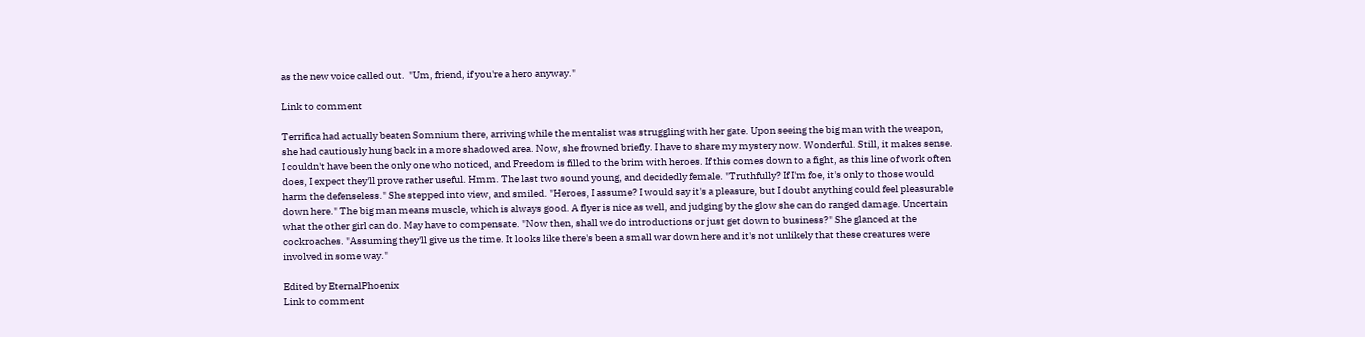as the new voice called out.  "Um, friend, if you're a hero anyway."

Link to comment

Terrifica had actually beaten Somnium there, arriving while the mentalist was struggling with her gate. Upon seeing the big man with the weapon, she had cautiously hung back in a more shadowed area. Now, she frowned briefly. I have to share my mystery now. Wonderful. Still, it makes sense. I couldn't have been the only one who noticed, and Freedom is filled to the brim with heroes. If this comes down to a fight, as this line of work often does, I expect they'll prove rather useful. Hmm. The last two sound young, and decidedly female. "Truthfully? If I'm foe, it's only to those would harm the defenseless." She stepped into view, and smiled. "Heroes, I assume? I would say it's a pleasure, but I doubt anything could feel pleasurable down here." The big man means muscle, which is always good. A flyer is nice as well, and judging by the glow she can do ranged damage. Uncertain what the other girl can do. May have to compensate. "Now then, shall we do introductions or just get down to business?" She glanced at the cockroaches. "Assuming they'll give us the time. It looks like there's been a small war down here and it's not unlikely that these creatures were involved in some way."

Edited by EternalPhoenix
Link to comment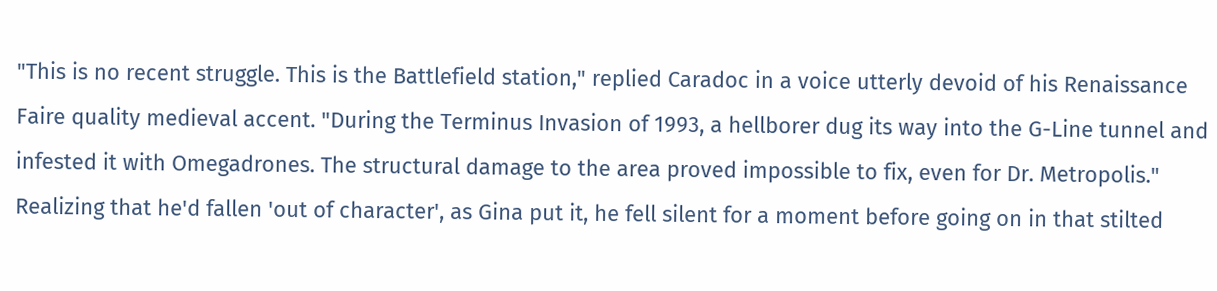"This is no recent struggle. This is the Battlefield station," replied Caradoc in a voice utterly devoid of his Renaissance Faire quality medieval accent. "During the Terminus Invasion of 1993, a hellborer dug its way into the G-Line tunnel and infested it with Omegadrones. The structural damage to the area proved impossible to fix, even for Dr. Metropolis." Realizing that he'd fallen 'out of character', as Gina put it, he fell silent for a moment before going on in that stilted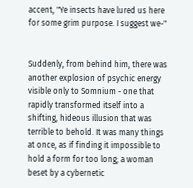accent, "Ye insects have lured us here for some grim purpose. I suggest we-"


Suddenly, from behind him, there was another explosion of psychic energy visible only to Somnium - one that rapidly transformed itself into a shifting, hideous illusion that was terrible to behold. It was many things at once, as if finding it impossible to hold a form for too long; a woman beset by a cybernetic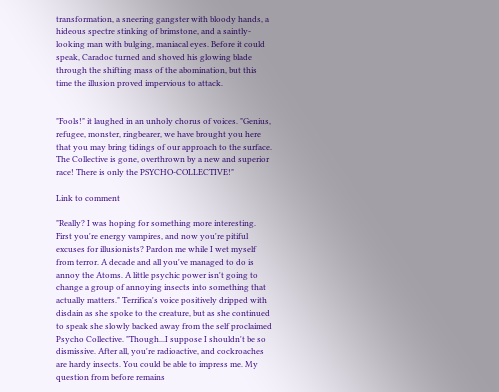transformation, a sneering gangster with bloody hands, a hideous spectre stinking of brimstone, and a saintly-looking man with bulging, maniacal eyes. Before it could speak, Caradoc turned and shoved his glowing blade through the shifting mass of the abomination, but this time the illusion proved impervious to attack.


"Fools!" it laughed in an unholy chorus of voices. "Genius, refugee, monster, ringbearer, we have brought you here that you may bring tidings of our approach to the surface. The Collective is gone, overthrown by a new and superior race! There is only the PSYCHO-COLLECTIVE!"

Link to comment

"Really? I was hoping for something more interesting. First you're energy vampires, and now you're pitiful excuses for illusionists? Pardon me while I wet myself from terror. A decade and all you've managed to do is annoy the Atoms. A little psychic power isn't going to change a group of annoying insects into something that actually matters." Terrifica's voice positively dripped with disdain as she spoke to the creature, but as she continued to speak she slowly backed away from the self proclaimed Psycho Collective. "Though...I suppose I shouldn't be so dismissive. After all, you're radioactive, and cockroaches are hardy insects. You could be able to impress me. My question from before remains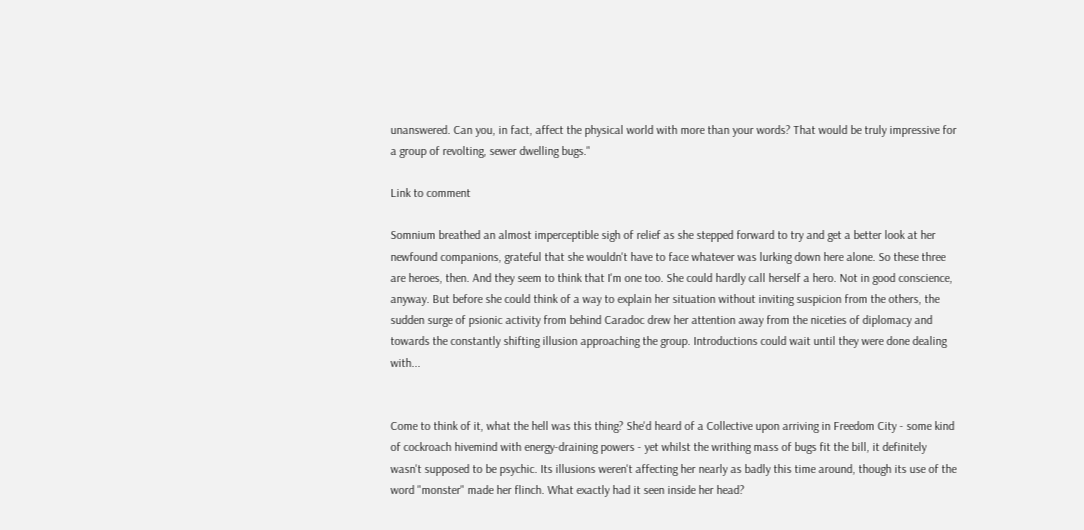unanswered. Can you, in fact, affect the physical world with more than your words? That would be truly impressive for a group of revolting, sewer dwelling bugs."

Link to comment

Somnium breathed an almost imperceptible sigh of relief as she stepped forward to try and get a better look at her newfound companions, grateful that she wouldn't have to face whatever was lurking down here alone. So these three are heroes, then. And they seem to think that I'm one too. She could hardly call herself a hero. Not in good conscience, anyway. But before she could think of a way to explain her situation without inviting suspicion from the others, the sudden surge of psionic activity from behind Caradoc drew her attention away from the niceties of diplomacy and towards the constantly shifting illusion approaching the group. Introductions could wait until they were done dealing with...


Come to think of it, what the hell was this thing? She'd heard of a Collective upon arriving in Freedom City - some kind of cockroach hivemind with energy-draining powers - yet whilst the writhing mass of bugs fit the bill, it definitely wasn't supposed to be psychic. Its illusions weren't affecting her nearly as badly this time around, though its use of the word "monster" made her flinch. What exactly had it seen inside her head?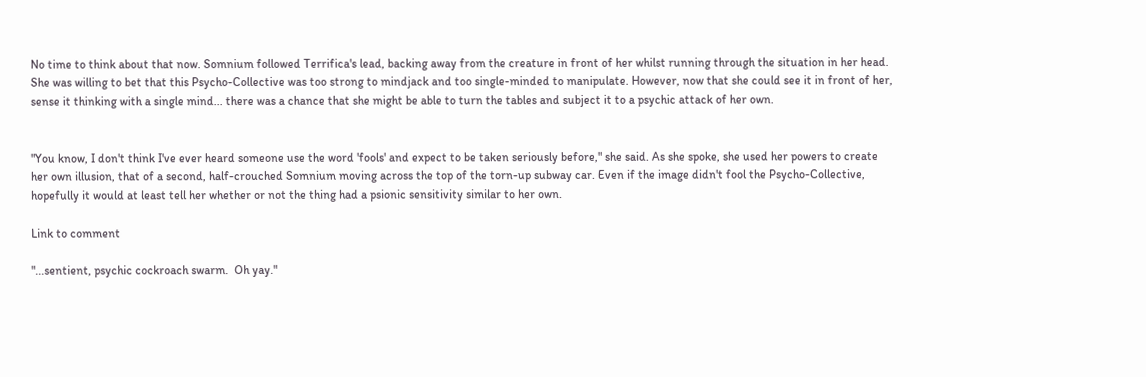No time to think about that now. Somnium followed Terrifica's lead, backing away from the creature in front of her whilst running through the situation in her head. She was willing to bet that this Psycho-Collective was too strong to mindjack and too single-minded to manipulate. However, now that she could see it in front of her, sense it thinking with a single mind... there was a chance that she might be able to turn the tables and subject it to a psychic attack of her own.


"You know, I don't think I've ever heard someone use the word 'fools' and expect to be taken seriously before," she said. As she spoke, she used her powers to create her own illusion, that of a second, half-crouched Somnium moving across the top of the torn-up subway car. Even if the image didn't fool the Psycho-Collective, hopefully it would at least tell her whether or not the thing had a psionic sensitivity similar to her own.

Link to comment

"...sentient, psychic cockroach swarm.  Oh yay."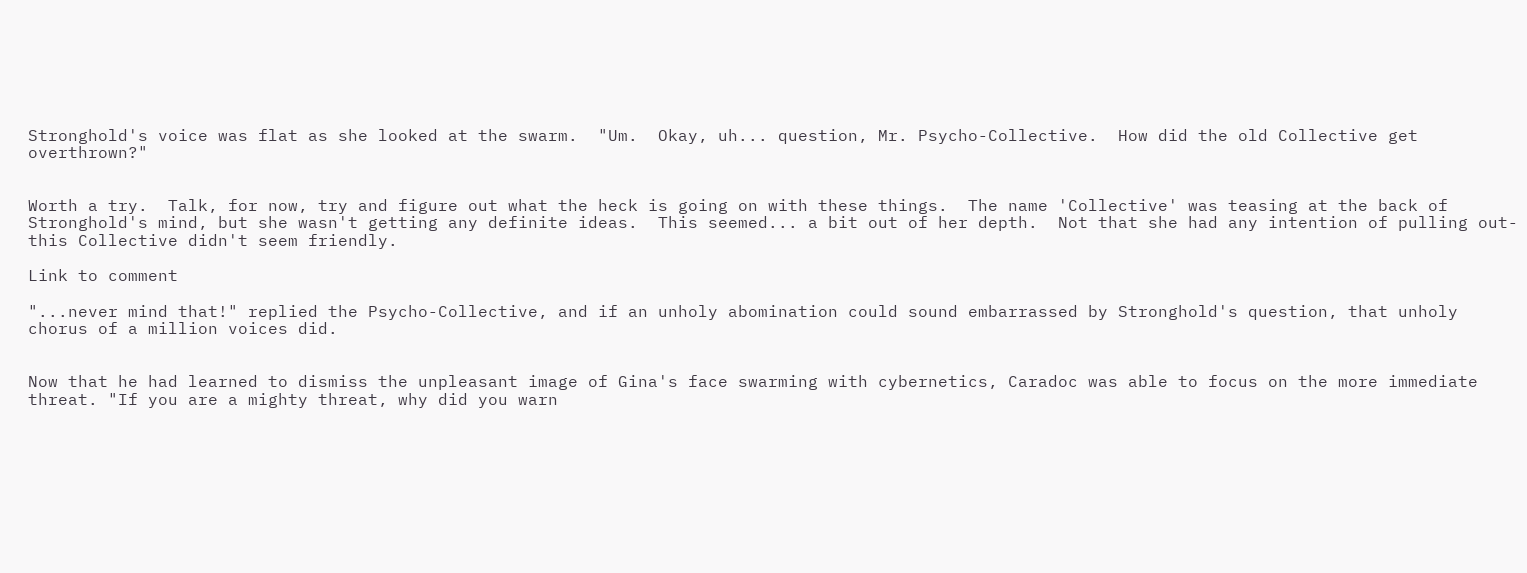Stronghold's voice was flat as she looked at the swarm.  "Um.  Okay, uh... question, Mr. Psycho-Collective.  How did the old Collective get overthrown?"


Worth a try.  Talk, for now, try and figure out what the heck is going on with these things.  The name 'Collective' was teasing at the back of Stronghold's mind, but she wasn't getting any definite ideas.  This seemed... a bit out of her depth.  Not that she had any intention of pulling out- this Collective didn't seem friendly.

Link to comment

"...never mind that!" replied the Psycho-Collective, and if an unholy abomination could sound embarrassed by Stronghold's question, that unholy chorus of a million voices did.


Now that he had learned to dismiss the unpleasant image of Gina's face swarming with cybernetics, Caradoc was able to focus on the more immediate threat. "If you are a mighty threat, why did you warn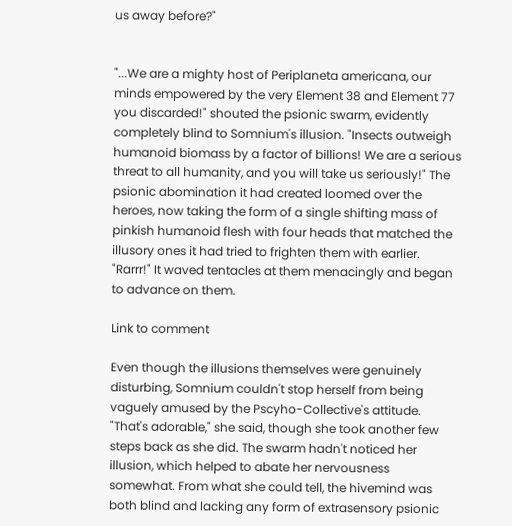us away before?"


"...We are a mighty host of Periplaneta americana, our minds empowered by the very Element 38 and Element 77 you discarded!" shouted the psionic swarm, evidently completely blind to Somnium's illusion. "Insects outweigh humanoid biomass by a factor of billions! We are a serious threat to all humanity, and you will take us seriously!" The psionic abomination it had created loomed over the heroes, now taking the form of a single shifting mass of pinkish humanoid flesh with four heads that matched the illusory ones it had tried to frighten them with earlier. "Rarrr!" It waved tentacles at them menacingly and began to advance on them.

Link to comment

Even though the illusions themselves were genuinely disturbing, Somnium couldn't stop herself from being vaguely amused by the Pscyho-Collective's attitude. "That's adorable," she said, though she took another few steps back as she did. The swarm hadn't noticed her illusion, which helped to abate her nervousness somewhat. From what she could tell, the hivemind was both blind and lacking any form of extrasensory psionic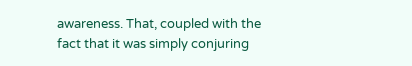awareness. That, coupled with the fact that it was simply conjuring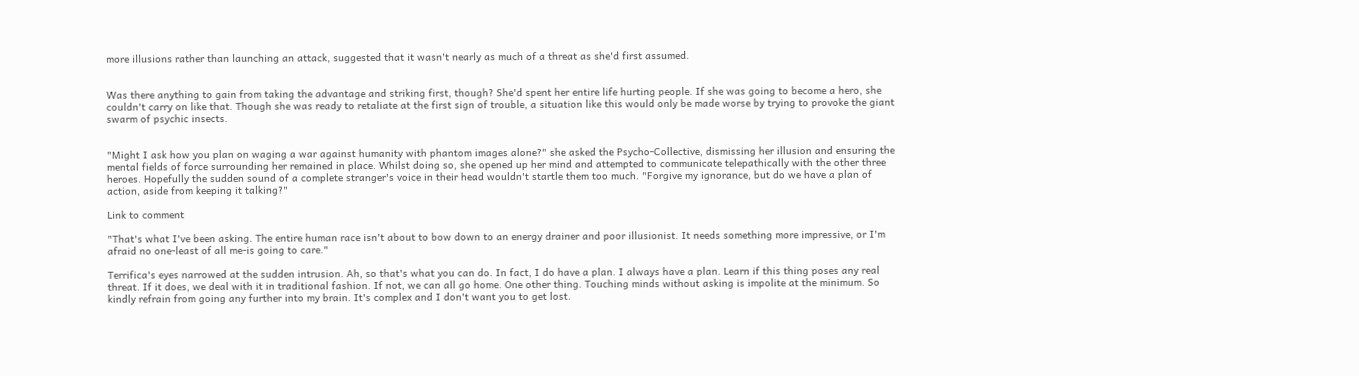more illusions rather than launching an attack, suggested that it wasn't nearly as much of a threat as she'd first assumed.


Was there anything to gain from taking the advantage and striking first, though? She'd spent her entire life hurting people. If she was going to become a hero, she couldn't carry on like that. Though she was ready to retaliate at the first sign of trouble, a situation like this would only be made worse by trying to provoke the giant swarm of psychic insects.


"Might I ask how you plan on waging a war against humanity with phantom images alone?" she asked the Psycho-Collective, dismissing her illusion and ensuring the mental fields of force surrounding her remained in place. Whilst doing so, she opened up her mind and attempted to communicate telepathically with the other three heroes. Hopefully the sudden sound of a complete stranger's voice in their head wouldn't startle them too much. "Forgive my ignorance, but do we have a plan of action, aside from keeping it talking?"

Link to comment

"That's what I've been asking. The entire human race isn't about to bow down to an energy drainer and poor illusionist. It needs something more impressive, or I'm afraid no one-least of all me-is going to care."

Terrifica's eyes narrowed at the sudden intrusion. Ah, so that's what you can do. In fact, I do have a plan. I always have a plan. Learn if this thing poses any real threat. If it does, we deal with it in traditional fashion. If not, we can all go home. One other thing. Touching minds without asking is impolite at the minimum. So kindly refrain from going any further into my brain. It's complex and I don't want you to get lost.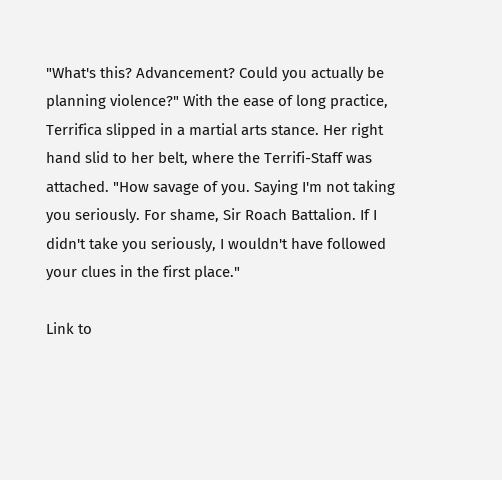"What's this? Advancement? Could you actually be planning violence?" With the ease of long practice, Terrifica slipped in a martial arts stance. Her right hand slid to her belt, where the Terrifi-Staff was attached. "How savage of you. Saying I'm not taking you seriously. For shame, Sir Roach Battalion. If I didn't take you seriously, I wouldn't have followed your clues in the first place."

Link to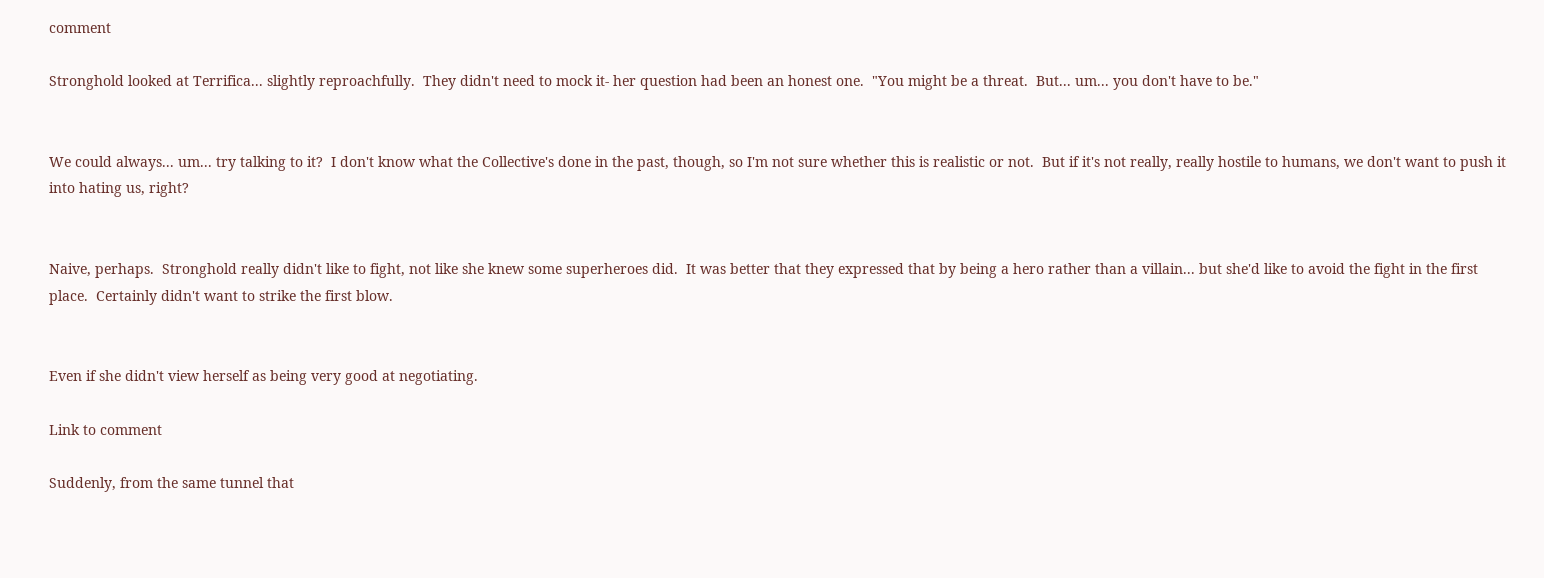comment

Stronghold looked at Terrifica... slightly reproachfully.  They didn't need to mock it- her question had been an honest one.  "You might be a threat.  But... um... you don't have to be."


We could always... um... try talking to it?  I don't know what the Collective's done in the past, though, so I'm not sure whether this is realistic or not.  But if it's not really, really hostile to humans, we don't want to push it into hating us, right?


Naive, perhaps.  Stronghold really didn't like to fight, not like she knew some superheroes did.  It was better that they expressed that by being a hero rather than a villain... but she'd like to avoid the fight in the first place.  Certainly didn't want to strike the first blow.


Even if she didn't view herself as being very good at negotiating.

Link to comment

Suddenly, from the same tunnel that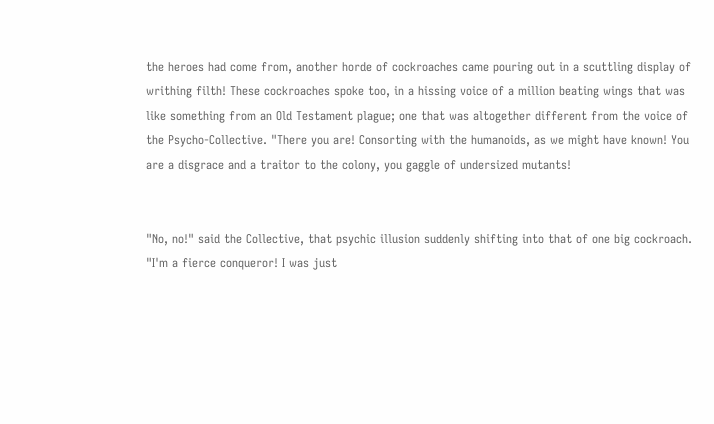the heroes had come from, another horde of cockroaches came pouring out in a scuttling display of writhing filth! These cockroaches spoke too, in a hissing voice of a million beating wings that was like something from an Old Testament plague; one that was altogether different from the voice of the Psycho-Collective. "There you are! Consorting with the humanoids, as we might have known! You are a disgrace and a traitor to the colony, you gaggle of undersized mutants!


"No, no!" said the Collective, that psychic illusion suddenly shifting into that of one big cockroach. "I'm a fierce conqueror! I was just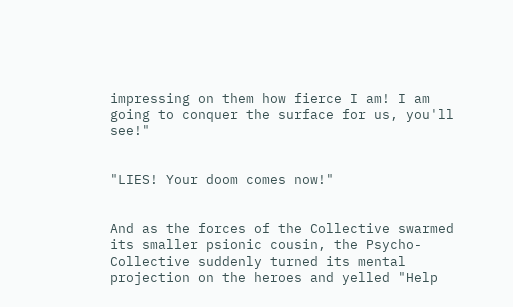impressing on them how fierce I am! I am going to conquer the surface for us, you'll see!"


"LIES! Your doom comes now!"


And as the forces of the Collective swarmed its smaller psionic cousin, the Psycho-Collective suddenly turned its mental projection on the heroes and yelled "Help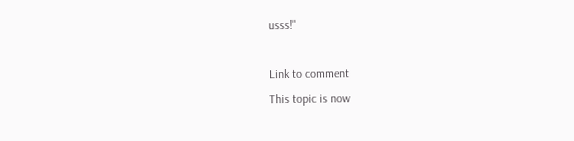usss!"

Link to comment
This topic is now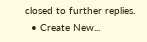closed to further replies.
  • Create New...